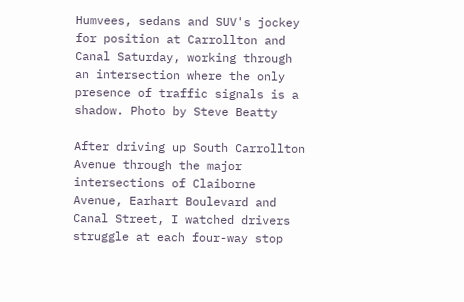Humvees, sedans and SUV's jockey for position at Carrollton and Canal Saturday, working through an intersection where the only presence of traffic signals is a shadow. Photo by Steve Beatty

After driving up South Carrollton Avenue through the major intersections of Claiborne Avenue, Earhart Boulevard and Canal Street, I watched drivers struggle at each four-way stop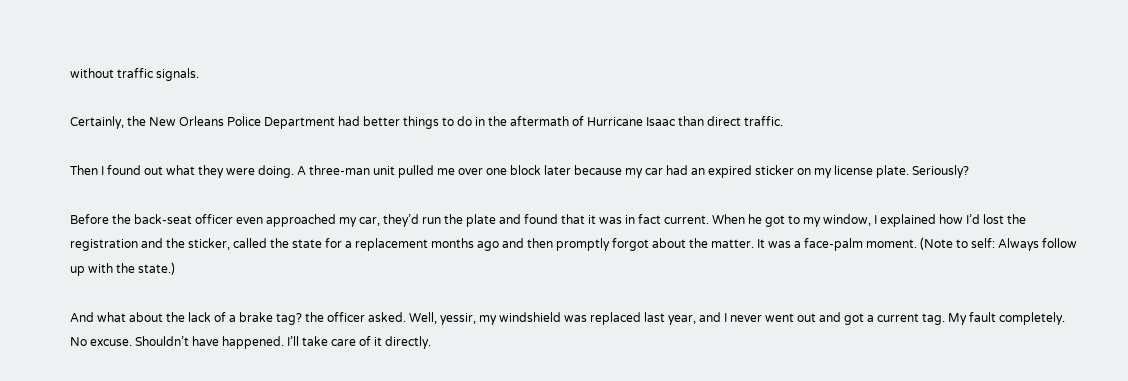without traffic signals.

Certainly, the New Orleans Police Department had better things to do in the aftermath of Hurricane Isaac than direct traffic.

Then I found out what they were doing. A three-man unit pulled me over one block later because my car had an expired sticker on my license plate. Seriously?

Before the back-seat officer even approached my car, they’d run the plate and found that it was in fact current. When he got to my window, I explained how I’d lost the registration and the sticker, called the state for a replacement months ago and then promptly forgot about the matter. It was a face-palm moment. (Note to self: Always follow up with the state.)

And what about the lack of a brake tag? the officer asked. Well, yessir, my windshield was replaced last year, and I never went out and got a current tag. My fault completely. No excuse. Shouldn’t have happened. I’ll take care of it directly.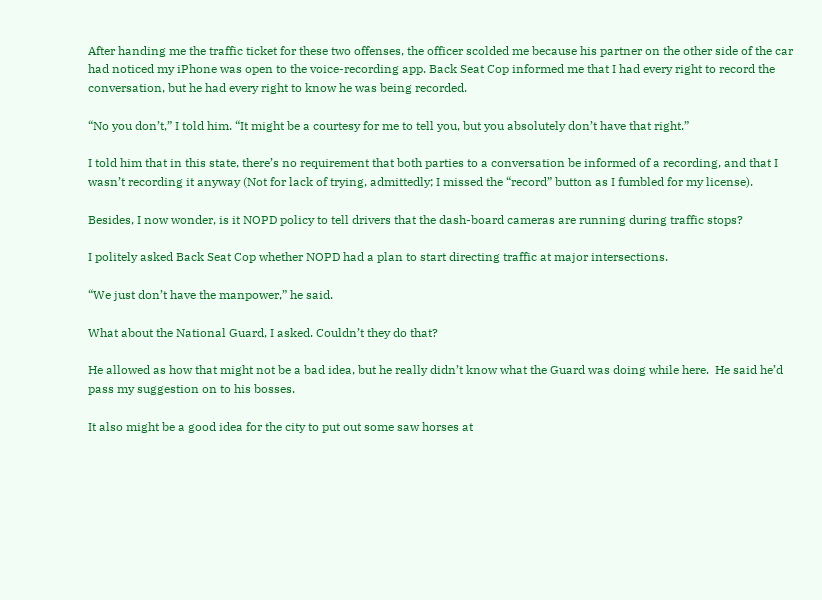After handing me the traffic ticket for these two offenses, the officer scolded me because his partner on the other side of the car had noticed my iPhone was open to the voice-recording app. Back Seat Cop informed me that I had every right to record the conversation, but he had every right to know he was being recorded.

“No you don’t,” I told him. “It might be a courtesy for me to tell you, but you absolutely don’t have that right.”

I told him that in this state, there’s no requirement that both parties to a conversation be informed of a recording, and that I wasn’t recording it anyway (Not for lack of trying, admittedly; I missed the “record” button as I fumbled for my license).

Besides, I now wonder, is it NOPD policy to tell drivers that the dash-board cameras are running during traffic stops?

I politely asked Back Seat Cop whether NOPD had a plan to start directing traffic at major intersections.

“We just don’t have the manpower,” he said.

What about the National Guard, I asked. Couldn’t they do that?

He allowed as how that might not be a bad idea, but he really didn’t know what the Guard was doing while here.  He said he’d pass my suggestion on to his bosses.

It also might be a good idea for the city to put out some saw horses at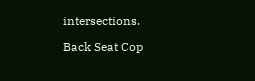intersections.

Back Seat Cop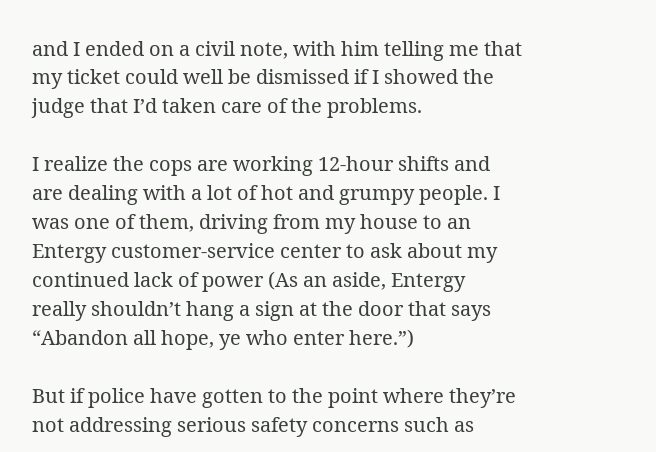and I ended on a civil note, with him telling me that my ticket could well be dismissed if I showed the judge that I’d taken care of the problems.

I realize the cops are working 12-hour shifts and are dealing with a lot of hot and grumpy people. I was one of them, driving from my house to an Entergy customer-service center to ask about my continued lack of power (As an aside, Entergy really shouldn’t hang a sign at the door that says “Abandon all hope, ye who enter here.”)

But if police have gotten to the point where they’re not addressing serious safety concerns such as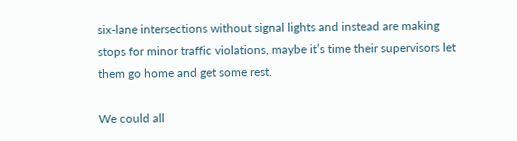six-lane intersections without signal lights and instead are making stops for minor traffic violations, maybe it’s time their supervisors let them go home and get some rest.

We could all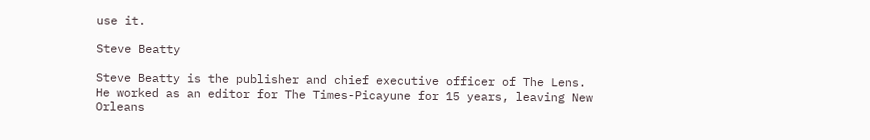use it.

Steve Beatty

Steve Beatty is the publisher and chief executive officer of The Lens. He worked as an editor for The Times-Picayune for 15 years, leaving New Orleans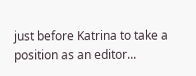just before Katrina to take a position as an editor...